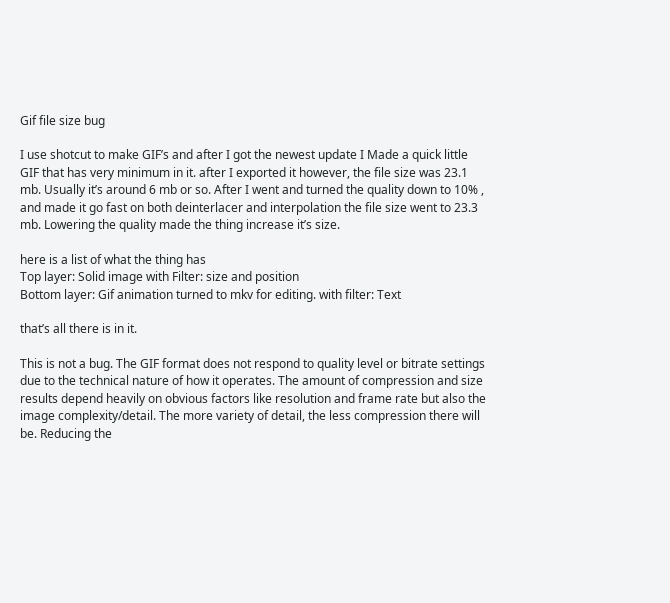Gif file size bug

I use shotcut to make GIF’s and after I got the newest update I Made a quick little GIF that has very minimum in it. after I exported it however, the file size was 23.1 mb. Usually it’s around 6 mb or so. After I went and turned the quality down to 10% , and made it go fast on both deinterlacer and interpolation the file size went to 23.3 mb. Lowering the quality made the thing increase it’s size.

here is a list of what the thing has
Top layer: Solid image with Filter: size and position
Bottom layer: Gif animation turned to mkv for editing. with filter: Text

that’s all there is in it.

This is not a bug. The GIF format does not respond to quality level or bitrate settings due to the technical nature of how it operates. The amount of compression and size results depend heavily on obvious factors like resolution and frame rate but also the image complexity/detail. The more variety of detail, the less compression there will be. Reducing the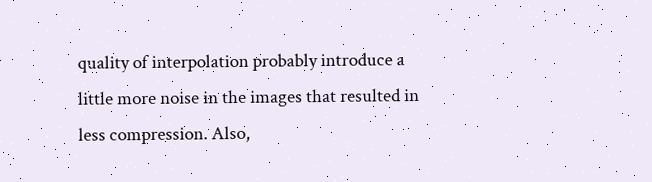quality of interpolation probably introduce a little more noise in the images that resulted in less compression. Also,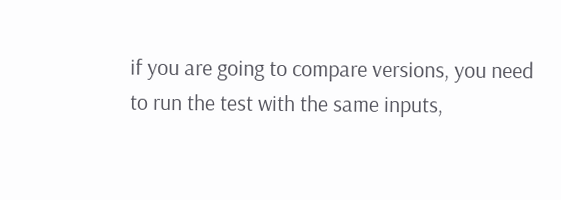if you are going to compare versions, you need to run the test with the same inputs,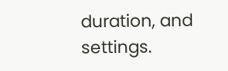duration, and settings.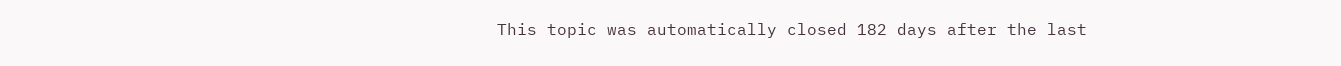This topic was automatically closed 182 days after the last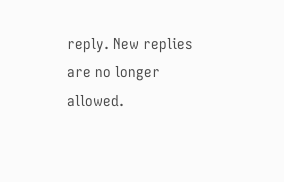reply. New replies are no longer allowed.